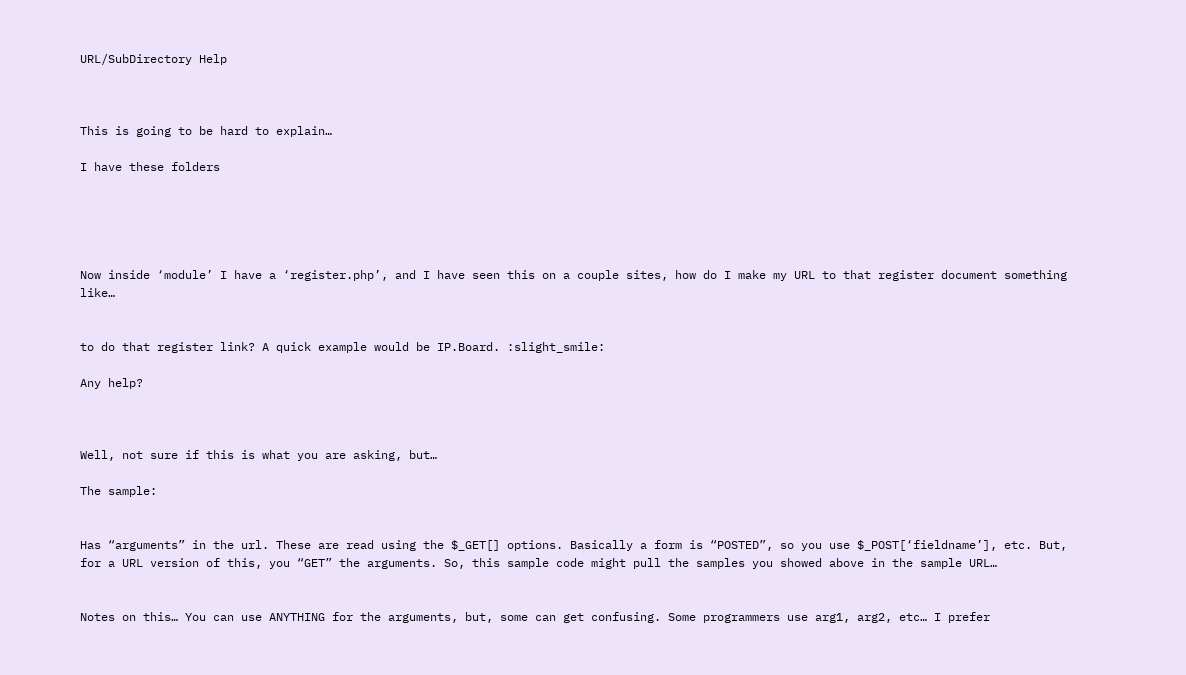URL/SubDirectory Help



This is going to be hard to explain…

I have these folders





Now inside ‘module’ I have a ‘register.php’, and I have seen this on a couple sites, how do I make my URL to that register document something like…


to do that register link? A quick example would be IP.Board. :slight_smile:

Any help?



Well, not sure if this is what you are asking, but…

The sample:


Has “arguments” in the url. These are read using the $_GET[] options. Basically a form is “POSTED”, so you use $_POST[‘fieldname’], etc. But, for a URL version of this, you “GET” the arguments. So, this sample code might pull the samples you showed above in the sample URL…


Notes on this… You can use ANYTHING for the arguments, but, some can get confusing. Some programmers use arg1, arg2, etc… I prefer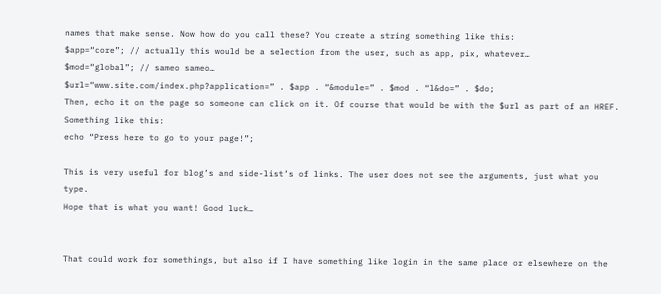names that make sense. Now how do you call these? You create a string something like this:
$app=“core”; // actually this would be a selection from the user, such as app, pix, whatever…
$mod=“global”; // sameo sameo…
$url=“www.site.com/index.php?application=” . $app . “&module=” . $mod . “l&do=” . $do;
Then, echo it on the page so someone can click on it. Of course that would be with the $url as part of an HREF. Something like this:
echo “Press here to go to your page!”;

This is very useful for blog’s and side-list’s of links. The user does not see the arguments, just what you type.
Hope that is what you want! Good luck…


That could work for somethings, but also if I have something like login in the same place or elsewhere on the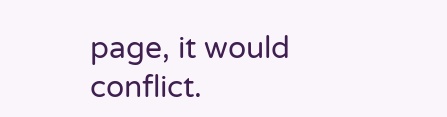page, it would conflict.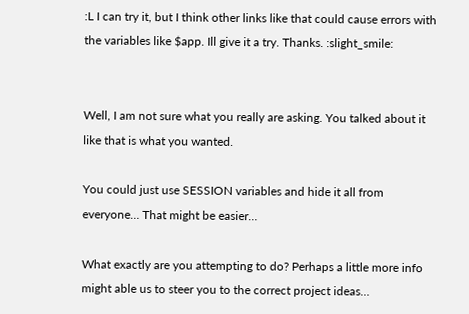:L I can try it, but I think other links like that could cause errors with the variables like $app. Ill give it a try. Thanks. :slight_smile:


Well, I am not sure what you really are asking. You talked about it like that is what you wanted.

You could just use SESSION variables and hide it all from everyone… That might be easier…

What exactly are you attempting to do? Perhaps a little more info might able us to steer you to the correct project ideas…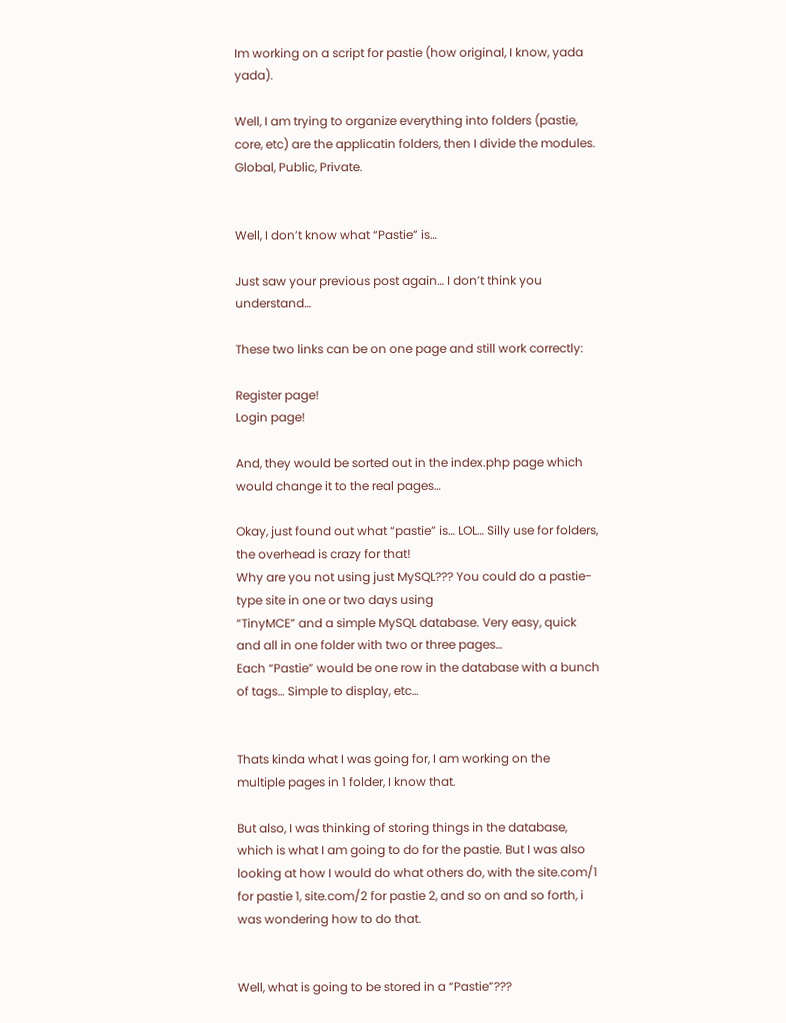Im working on a script for pastie (how original, I know, yada yada).

Well, I am trying to organize everything into folders (pastie, core, etc) are the applicatin folders, then I divide the modules. Global, Public, Private.


Well, I don’t know what “Pastie” is…

Just saw your previous post again… I don’t think you understand…

These two links can be on one page and still work correctly:

Register page!
Login page!

And, they would be sorted out in the index.php page which would change it to the real pages…

Okay, just found out what “pastie” is… LOL… Silly use for folders, the overhead is crazy for that!
Why are you not using just MySQL??? You could do a pastie-type site in one or two days using
“TinyMCE” and a simple MySQL database. Very easy, quick and all in one folder with two or three pages…
Each “Pastie” would be one row in the database with a bunch of tags… Simple to display, etc…


Thats kinda what I was going for, I am working on the multiple pages in 1 folder, I know that.

But also, I was thinking of storing things in the database, which is what I am going to do for the pastie. But I was also looking at how I would do what others do, with the site.com/1 for pastie 1, site.com/2 for pastie 2, and so on and so forth, i was wondering how to do that.


Well, what is going to be stored in a “Pastie”???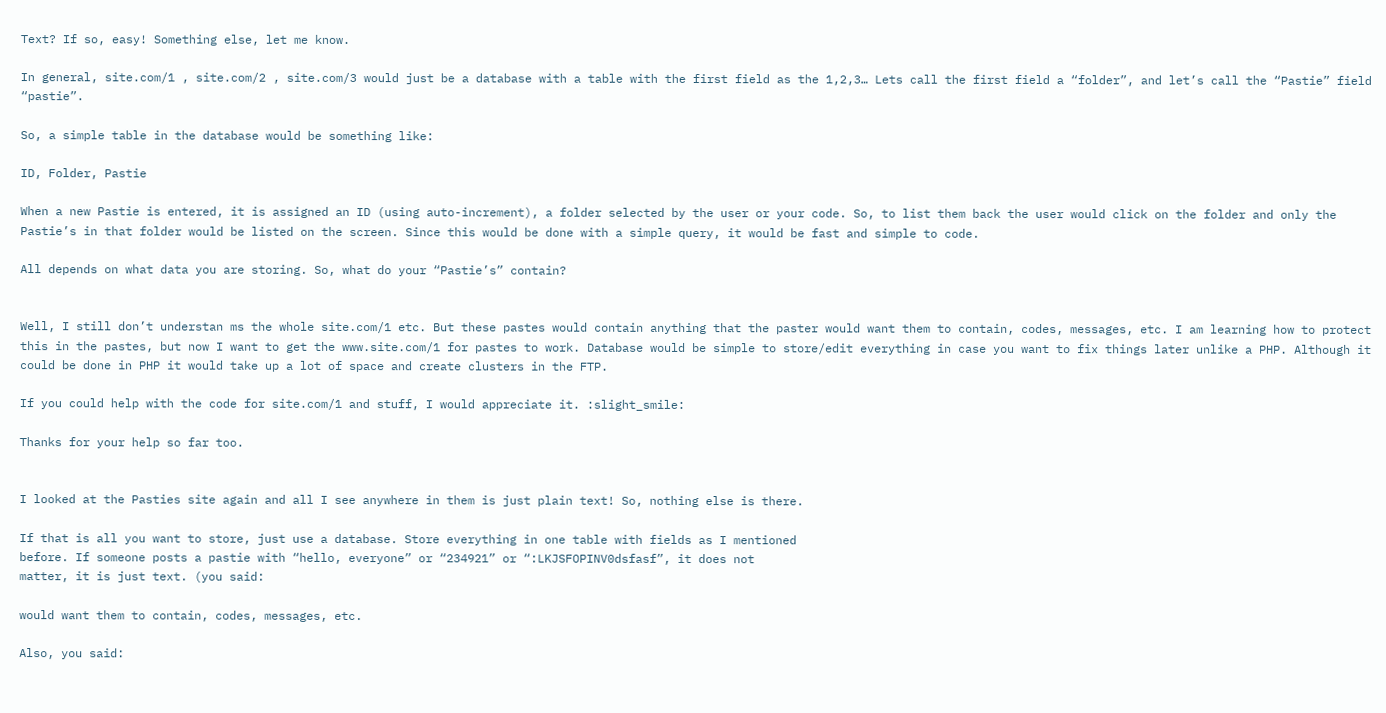Text? If so, easy! Something else, let me know.

In general, site.com/1 , site.com/2 , site.com/3 would just be a database with a table with the first field as the 1,2,3… Lets call the first field a “folder”, and let’s call the “Pastie” field “pastie”.

So, a simple table in the database would be something like:

ID, Folder, Pastie

When a new Pastie is entered, it is assigned an ID (using auto-increment), a folder selected by the user or your code. So, to list them back the user would click on the folder and only the Pastie’s in that folder would be listed on the screen. Since this would be done with a simple query, it would be fast and simple to code.

All depends on what data you are storing. So, what do your “Pastie’s” contain?


Well, I still don’t understan ms the whole site.com/1 etc. But these pastes would contain anything that the paster would want them to contain, codes, messages, etc. I am learning how to protect this in the pastes, but now I want to get the www.site.com/1 for pastes to work. Database would be simple to store/edit everything in case you want to fix things later unlike a PHP. Although it could be done in PHP it would take up a lot of space and create clusters in the FTP.

If you could help with the code for site.com/1 and stuff, I would appreciate it. :slight_smile:

Thanks for your help so far too.


I looked at the Pasties site again and all I see anywhere in them is just plain text! So, nothing else is there.

If that is all you want to store, just use a database. Store everything in one table with fields as I mentioned
before. If someone posts a pastie with “hello, everyone” or “234921” or “:LKJSFOPINV0dsfasf”, it does not
matter, it is just text. (you said:

would want them to contain, codes, messages, etc.

Also, you said: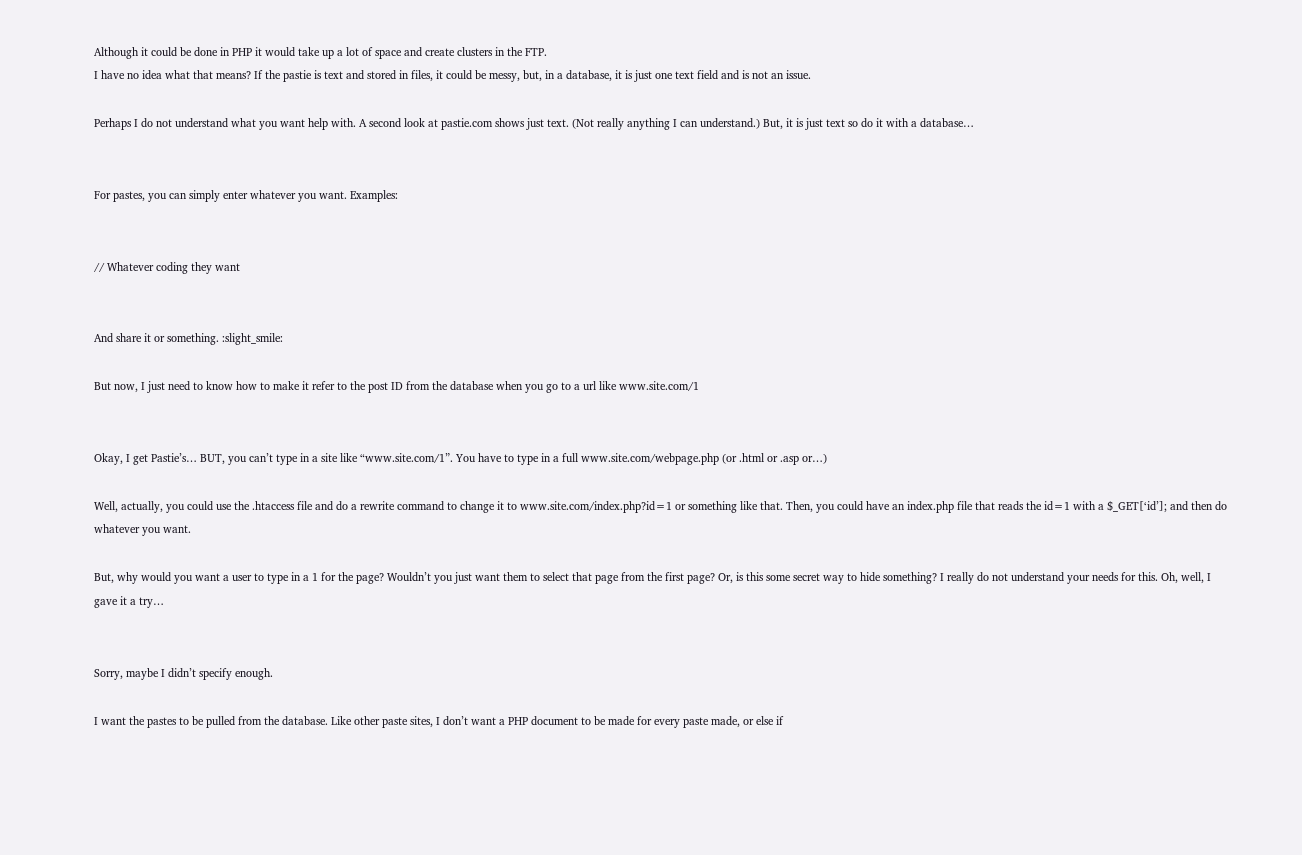Although it could be done in PHP it would take up a lot of space and create clusters in the FTP.
I have no idea what that means? If the pastie is text and stored in files, it could be messy, but, in a database, it is just one text field and is not an issue.

Perhaps I do not understand what you want help with. A second look at pastie.com shows just text. (Not really anything I can understand.) But, it is just text so do it with a database…


For pastes, you can simply enter whatever you want. Examples:


// Whatever coding they want


And share it or something. :slight_smile:

But now, I just need to know how to make it refer to the post ID from the database when you go to a url like www.site.com/1


Okay, I get Pastie’s… BUT, you can’t type in a site like “www.site.com/1”. You have to type in a full www.site.com/webpage.php (or .html or .asp or…)

Well, actually, you could use the .htaccess file and do a rewrite command to change it to www.site.com/index.php?id=1 or something like that. Then, you could have an index.php file that reads the id=1 with a $_GET[‘id’]; and then do whatever you want.

But, why would you want a user to type in a 1 for the page? Wouldn’t you just want them to select that page from the first page? Or, is this some secret way to hide something? I really do not understand your needs for this. Oh, well, I gave it a try…


Sorry, maybe I didn’t specify enough.

I want the pastes to be pulled from the database. Like other paste sites, I don’t want a PHP document to be made for every paste made, or else if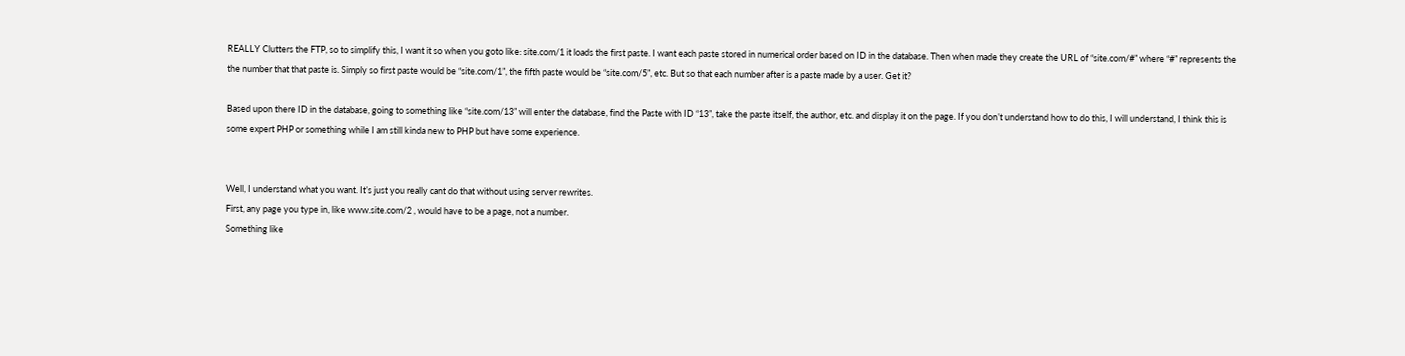REALLY Clutters the FTP, so to simplify this, I want it so when you goto like: site.com/1 it loads the first paste. I want each paste stored in numerical order based on ID in the database. Then when made they create the URL of “site.com/#” where “#” represents the the number that that paste is. Simply so first paste would be “site.com/1”, the fifth paste would be “site.com/5”, etc. But so that each number after is a paste made by a user. Get it?

Based upon there ID in the database, going to something like “site.com/13” will enter the database, find the Paste with ID “13”, take the paste itself, the author, etc. and display it on the page. If you don’t understand how to do this, I will understand, I think this is some expert PHP or something while I am still kinda new to PHP but have some experience.


Well, I understand what you want. It’s just you really cant do that without using server rewrites.
First, any page you type in, like www.site.com/2 , would have to be a page, not a number.
Something like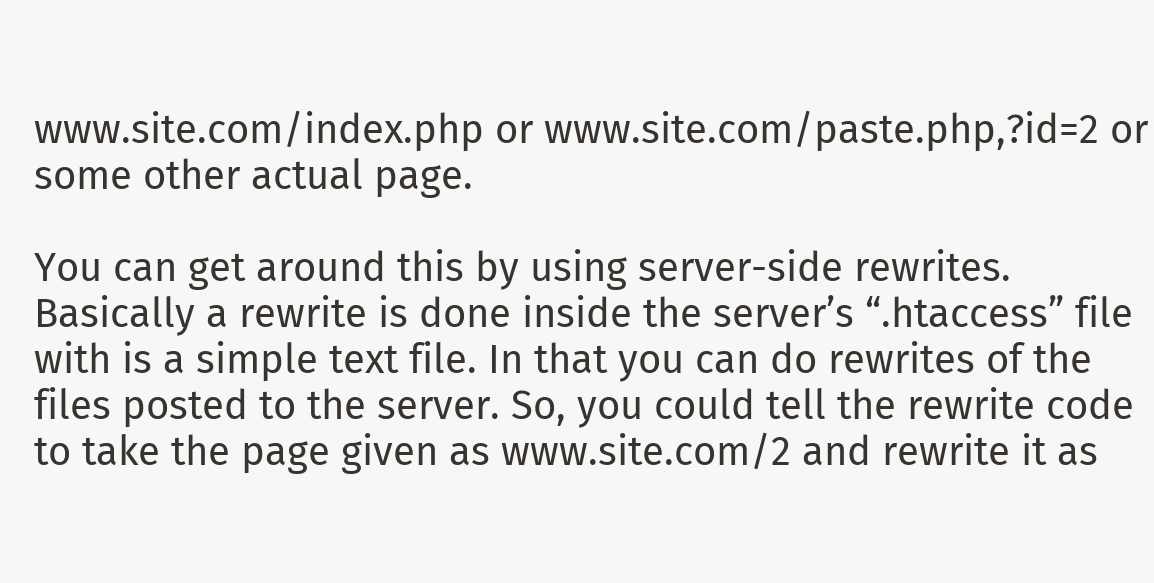www.site.com/index.php or www.site.com/paste.php,?id=2 or some other actual page.

You can get around this by using server-side rewrites. Basically a rewrite is done inside the server’s “.htaccess” file with is a simple text file. In that you can do rewrites of the files posted to the server. So, you could tell the rewrite code to take the page given as www.site.com/2 and rewrite it as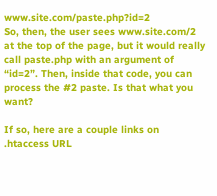www.site.com/paste.php?id=2
So, then, the user sees www.site.com/2 at the top of the page, but it would really call paste.php with an argument of “id=2”. Then, inside that code, you can process the #2 paste. Is that what you want?

If so, here are a couple links on .htaccess URL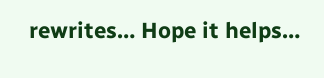rewrites… Hope it helps…